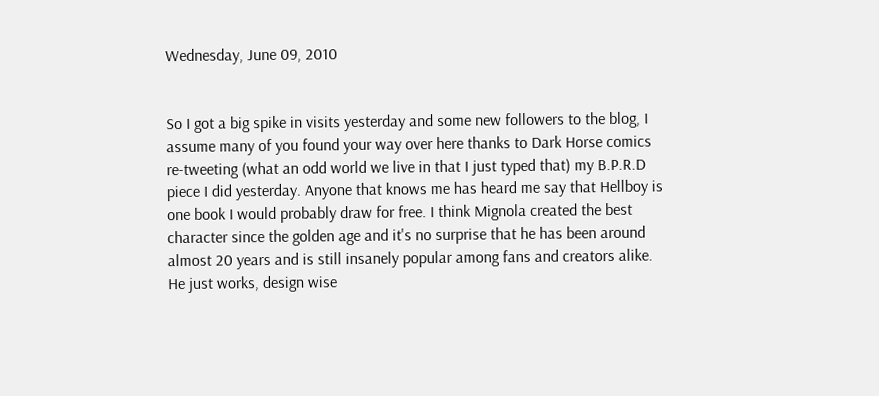Wednesday, June 09, 2010


So I got a big spike in visits yesterday and some new followers to the blog, I assume many of you found your way over here thanks to Dark Horse comics re-tweeting (what an odd world we live in that I just typed that) my B.P.R.D piece I did yesterday. Anyone that knows me has heard me say that Hellboy is one book I would probably draw for free. I think Mignola created the best character since the golden age and it's no surprise that he has been around almost 20 years and is still insanely popular among fans and creators alike. He just works, design wise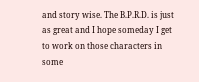and story wise. The B.P.R.D. is just as great and I hope someday I get to work on those characters in some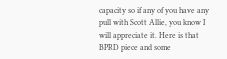capacity so if any of you have any pull with Scott Allie, you know I will appreciate it. Here is that BPRD piece and some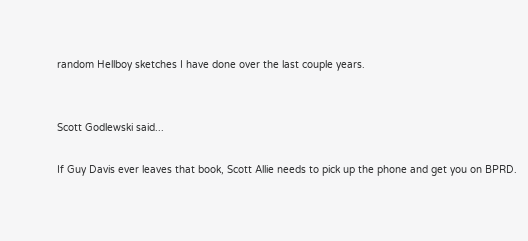random Hellboy sketches I have done over the last couple years.


Scott Godlewski said...

If Guy Davis ever leaves that book, Scott Allie needs to pick up the phone and get you on BPRD.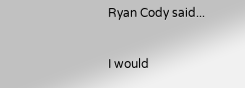Ryan Cody said...

I would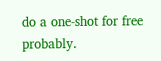do a one-shot for free probably.